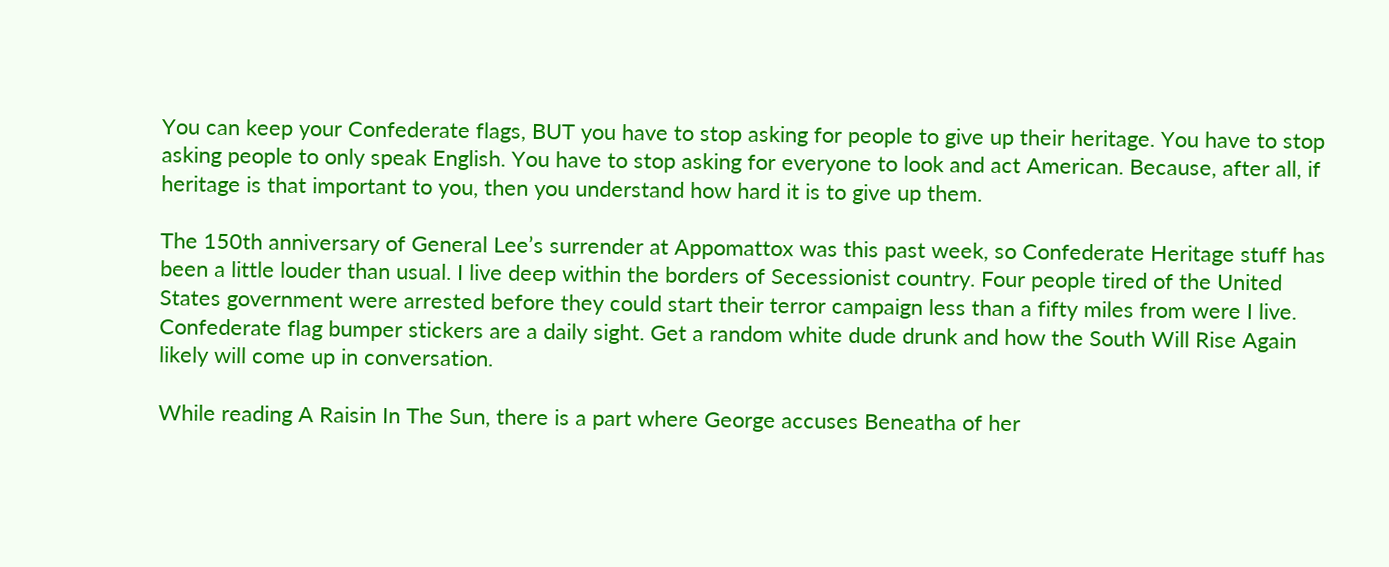You can keep your Confederate flags, BUT you have to stop asking for people to give up their heritage. You have to stop asking people to only speak English. You have to stop asking for everyone to look and act American. Because, after all, if heritage is that important to you, then you understand how hard it is to give up them.

The 150th anniversary of General Lee’s surrender at Appomattox was this past week, so Confederate Heritage stuff has been a little louder than usual. I live deep within the borders of Secessionist country. Four people tired of the United States government were arrested before they could start their terror campaign less than a fifty miles from were I live. Confederate flag bumper stickers are a daily sight. Get a random white dude drunk and how the South Will Rise Again likely will come up in conversation.

While reading A Raisin In The Sun, there is a part where George accuses Beneatha of her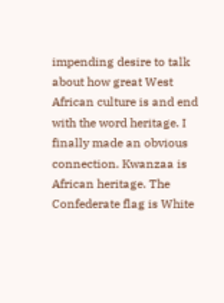impending desire to talk about how great West African culture is and end with the word heritage. I finally made an obvious connection. Kwanzaa is African heritage. The Confederate flag is White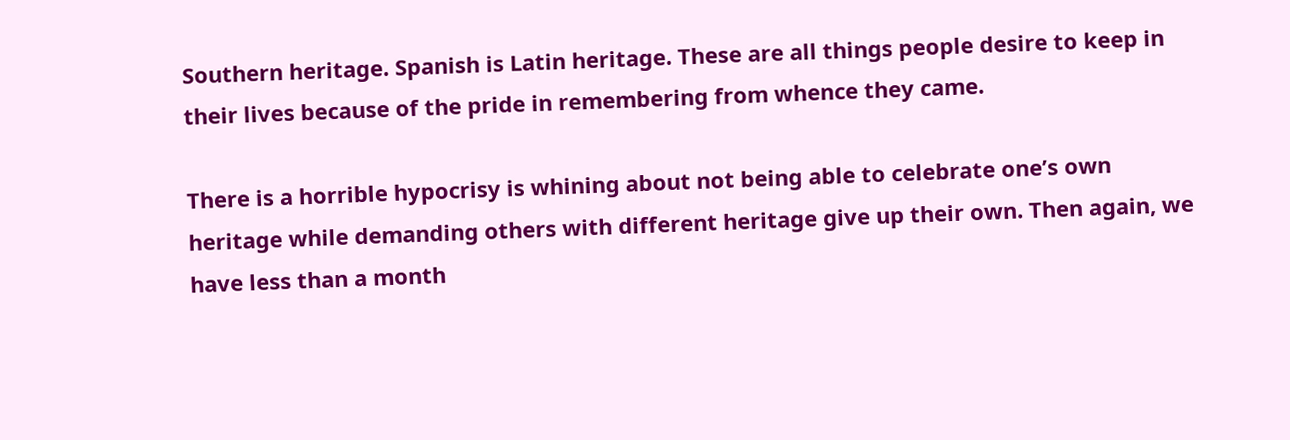Southern heritage. Spanish is Latin heritage. These are all things people desire to keep in their lives because of the pride in remembering from whence they came.

There is a horrible hypocrisy is whining about not being able to celebrate one’s own heritage while demanding others with different heritage give up their own. Then again, we have less than a month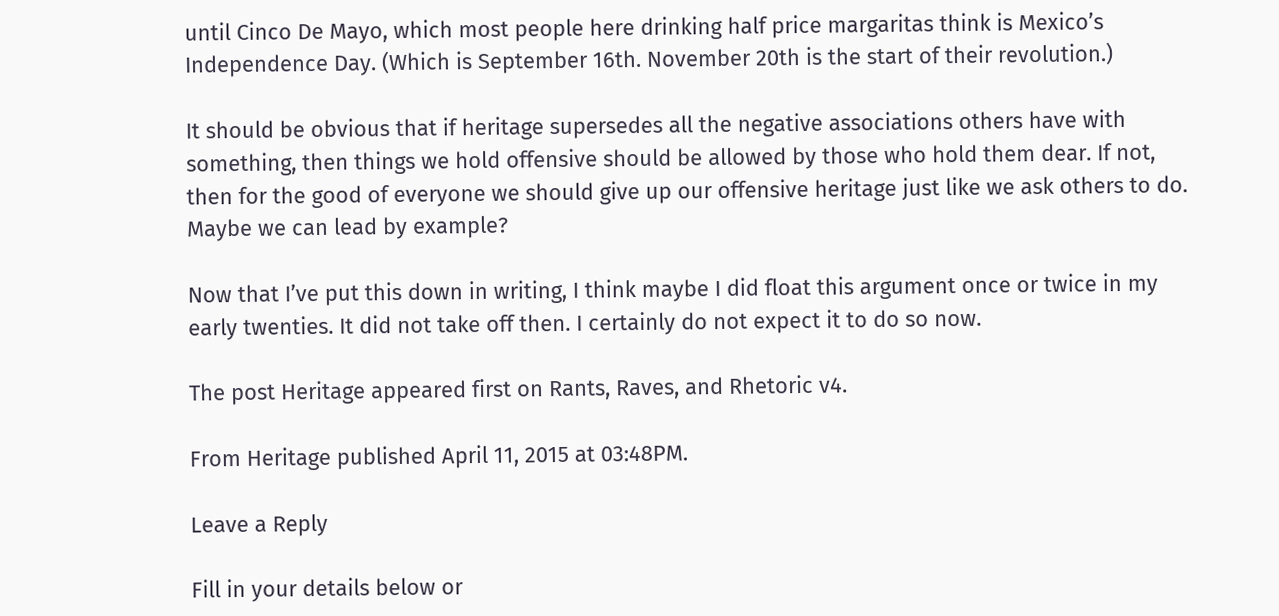until Cinco De Mayo, which most people here drinking half price margaritas think is Mexico’s Independence Day. (Which is September 16th. November 20th is the start of their revolution.)

It should be obvious that if heritage supersedes all the negative associations others have with something, then things we hold offensive should be allowed by those who hold them dear. If not, then for the good of everyone we should give up our offensive heritage just like we ask others to do. Maybe we can lead by example?

Now that I’ve put this down in writing, I think maybe I did float this argument once or twice in my early twenties. It did not take off then. I certainly do not expect it to do so now.

The post Heritage appeared first on Rants, Raves, and Rhetoric v4.

From Heritage published April 11, 2015 at 03:48PM.

Leave a Reply

Fill in your details below or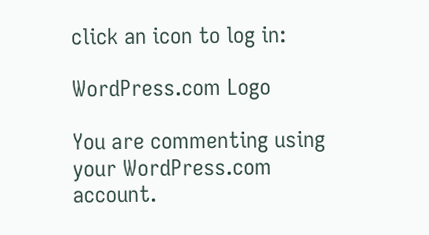click an icon to log in:

WordPress.com Logo

You are commenting using your WordPress.com account.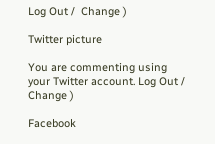Log Out /  Change )

Twitter picture

You are commenting using your Twitter account. Log Out /  Change )

Facebook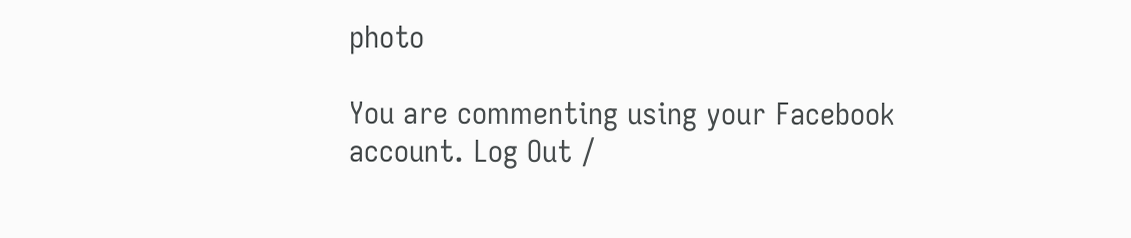photo

You are commenting using your Facebook account. Log Out /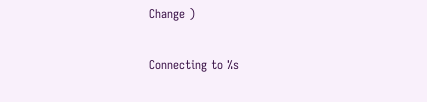Change )

Connecting to %s